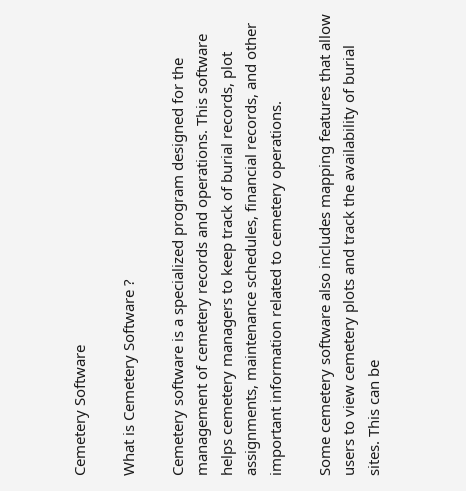Cemetery Software

What is Cemetery Software ?

Cemetery software is a specialized program designed for the management of cemetery records and operations. This software helps cemetery managers to keep track of burial records, plot assignments, maintenance schedules, financial records, and other important information related to cemetery operations.

Some cemetery software also includes mapping features that allow users to view cemetery plots and track the availability of burial sites. This can be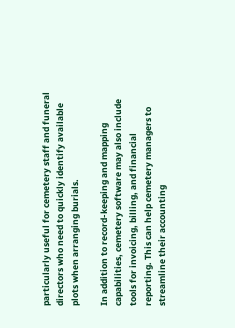particularly useful for cemetery staff and funeral directors who need to quickly identify available plots when arranging burials.

In addition to record-keeping and mapping capabilities, cemetery software may also include tools for invoicing, billing, and financial reporting. This can help cemetery managers to streamline their accounting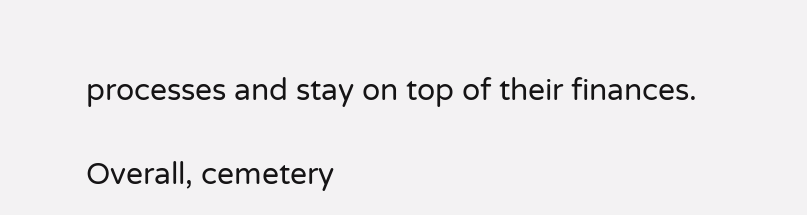processes and stay on top of their finances.

Overall, cemetery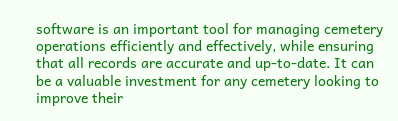software is an important tool for managing cemetery operations efficiently and effectively, while ensuring that all records are accurate and up-to-date. It can be a valuable investment for any cemetery looking to improve their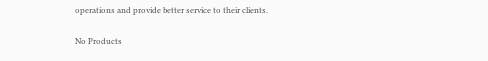operations and provide better service to their clients.

No Products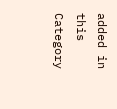added in this Category